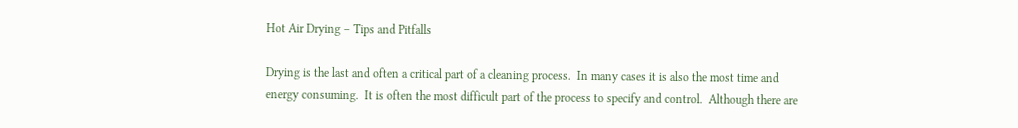Hot Air Drying – Tips and Pitfalls

Drying is the last and often a critical part of a cleaning process.  In many cases it is also the most time and energy consuming.  It is often the most difficult part of the process to specify and control.  Although there are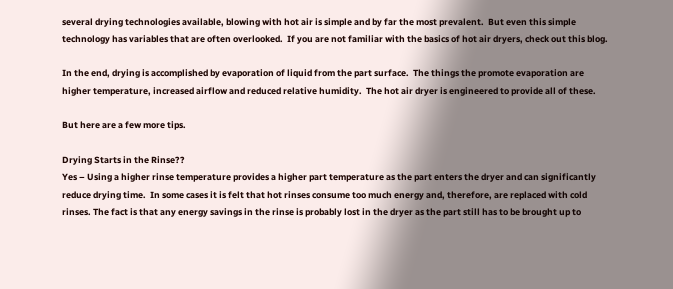several drying technologies available, blowing with hot air is simple and by far the most prevalent.  But even this simple technology has variables that are often overlooked.  If you are not familiar with the basics of hot air dryers, check out this blog.

In the end, drying is accomplished by evaporation of liquid from the part surface.  The things the promote evaporation are higher temperature, increased airflow and reduced relative humidity.  The hot air dryer is engineered to provide all of these.

But here are a few more tips.

Drying Starts in the Rinse??
Yes – Using a higher rinse temperature provides a higher part temperature as the part enters the dryer and can significantly reduce drying time.  In some cases it is felt that hot rinses consume too much energy and, therefore, are replaced with cold rinses. The fact is that any energy savings in the rinse is probably lost in the dryer as the part still has to be brought up to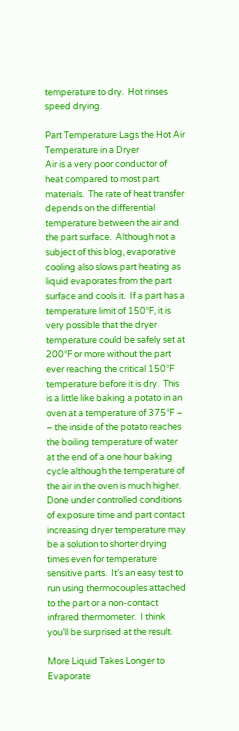temperature to dry.  Hot rinses speed drying.

Part Temperature Lags the Hot Air Temperature in a Dryer
Air is a very poor conductor of heat compared to most part materials.  The rate of heat transfer depends on the differential temperature between the air and the part surface.  Although not a subject of this blog, evaporative cooling also slows part heating as liquid evaporates from the part surface and cools it.  If a part has a temperature limit of 150°F, it is very possible that the dryer temperature could be safely set at 200°F or more without the part ever reaching the critical 150°F temperature before it is dry.  This is a little like baking a potato in an oven at a temperature of 375°F – – the inside of the potato reaches the boiling temperature of water at the end of a one hour baking cycle although the temperature of the air in the oven is much higher.  Done under controlled conditions of exposure time and part contact increasing dryer temperature may be a solution to shorter drying times even for temperature sensitive parts.  It’s an easy test to run using thermocouples attached to the part or a non-contact infrared thermometer.  I think you’ll be surprised at the result.

More Liquid Takes Longer to Evaporate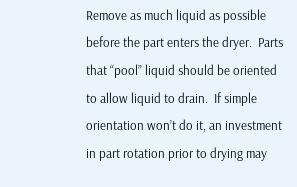Remove as much liquid as possible before the part enters the dryer.  Parts that “pool” liquid should be oriented to allow liquid to drain.  If simple orientation won’t do it, an investment in part rotation prior to drying may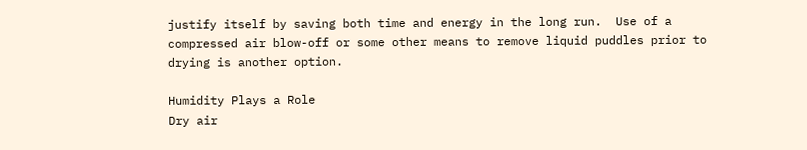justify itself by saving both time and energy in the long run.  Use of a compressed air blow-off or some other means to remove liquid puddles prior to drying is another option.

Humidity Plays a Role
Dry air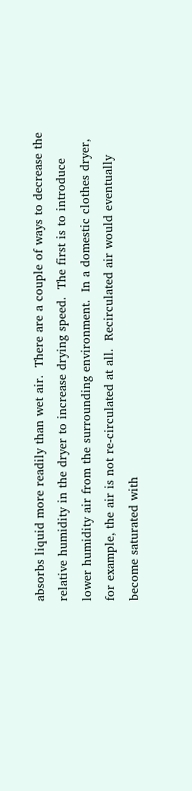absorbs liquid more readily than wet air.  There are a couple of ways to decrease the relative humidity in the dryer to increase drying speed.  The first is to introduce lower humidity air from the surrounding environment.  In a domestic clothes dryer, for example, the air is not re-circulated at all.  Recirculated air would eventually become saturated with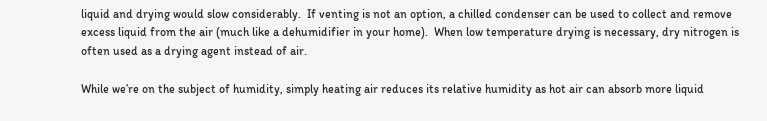liquid and drying would slow considerably.  If venting is not an option, a chilled condenser can be used to collect and remove excess liquid from the air (much like a dehumidifier in your home).  When low temperature drying is necessary, dry nitrogen is often used as a drying agent instead of air.

While we’re on the subject of humidity, simply heating air reduces its relative humidity as hot air can absorb more liquid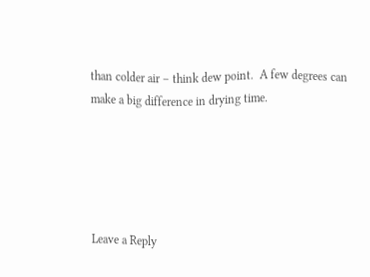than colder air – think dew point.  A few degrees can make a big difference in drying time.





Leave a Reply